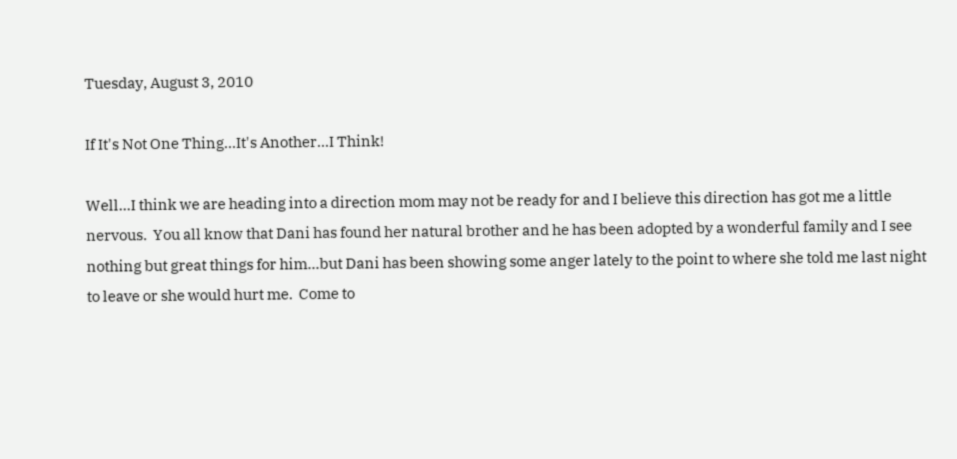Tuesday, August 3, 2010

If It's Not One Thing...It's Another...I Think!

Well...I think we are heading into a direction mom may not be ready for and I believe this direction has got me a little nervous.  You all know that Dani has found her natural brother and he has been adopted by a wonderful family and I see nothing but great things for him...but Dani has been showing some anger lately to the point to where she told me last night to leave or she would hurt me.  Come to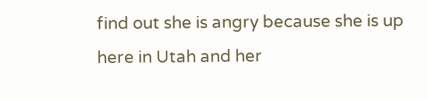find out she is angry because she is up here in Utah and her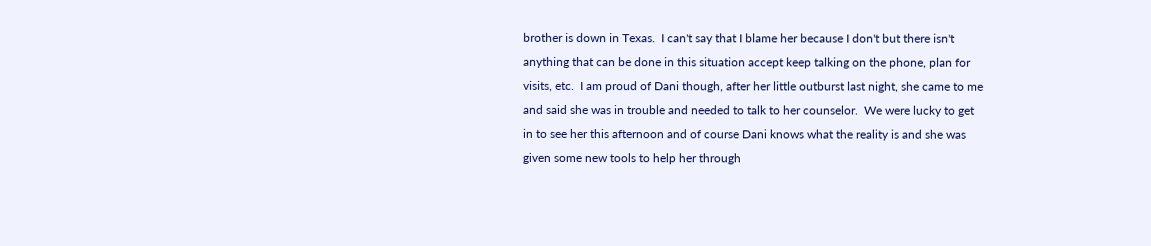brother is down in Texas.  I can't say that I blame her because I don't but there isn't anything that can be done in this situation accept keep talking on the phone, plan for visits, etc.  I am proud of Dani though, after her little outburst last night, she came to me and said she was in trouble and needed to talk to her counselor.  We were lucky to get in to see her this afternoon and of course Dani knows what the reality is and she was given some new tools to help her through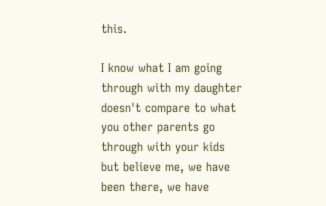this.

I know what I am going through with my daughter doesn't compare to what you other parents go through with your kids but believe me, we have been there, we have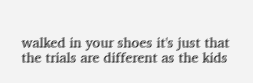walked in your shoes it's just that the trials are different as the kids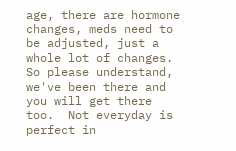age, there are hormone changes, meds need to be adjusted, just a whole lot of changes.  So please understand, we've been there and you will get there too.  Not everyday is perfect in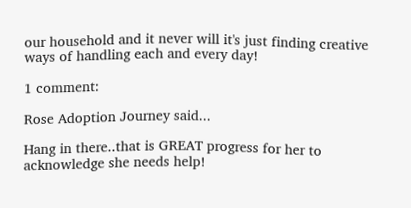our household and it never will it's just finding creative ways of handling each and every day!

1 comment:

Rose Adoption Journey said...

Hang in there..that is GREAT progress for her to acknowledge she needs help!